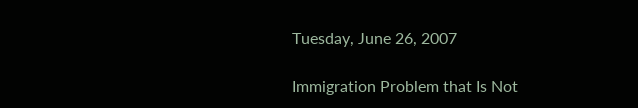Tuesday, June 26, 2007

Immigration Problem that Is Not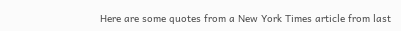Here are some quotes from a New York Times article from last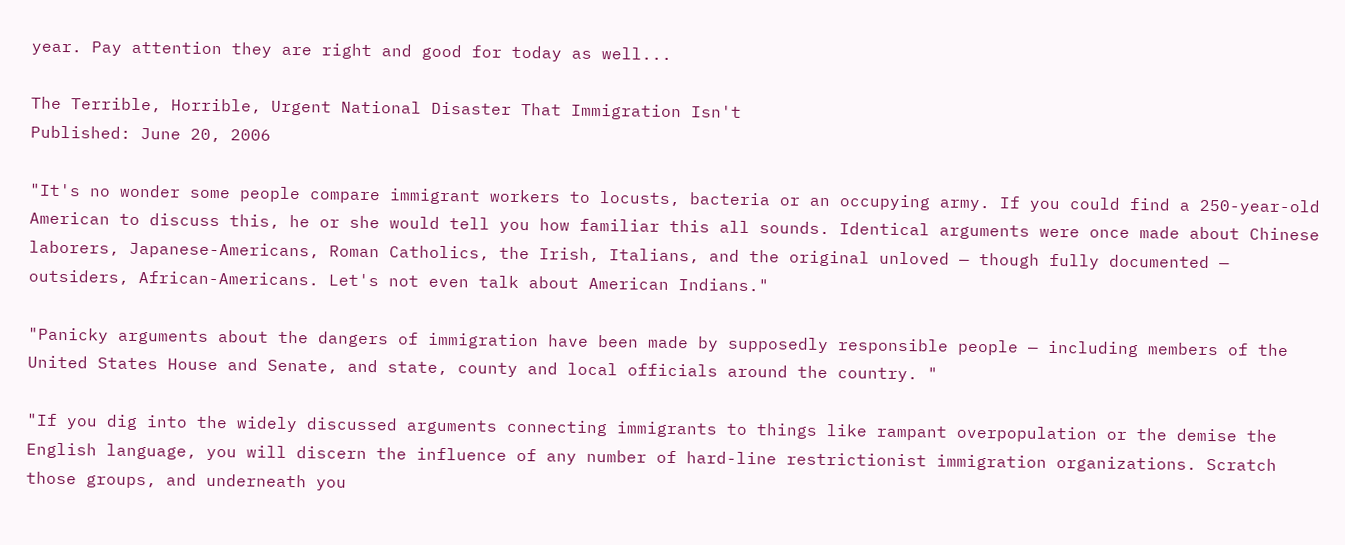year. Pay attention they are right and good for today as well...

The Terrible, Horrible, Urgent National Disaster That Immigration Isn't
Published: June 20, 2006

"It's no wonder some people compare immigrant workers to locusts, bacteria or an occupying army. If you could find a 250-year-old American to discuss this, he or she would tell you how familiar this all sounds. Identical arguments were once made about Chinese laborers, Japanese-Americans, Roman Catholics, the Irish, Italians, and the original unloved — though fully documented — outsiders, African-Americans. Let's not even talk about American Indians."

"Panicky arguments about the dangers of immigration have been made by supposedly responsible people — including members of the United States House and Senate, and state, county and local officials around the country. "

"If you dig into the widely discussed arguments connecting immigrants to things like rampant overpopulation or the demise the English language, you will discern the influence of any number of hard-line restrictionist immigration organizations. Scratch those groups, and underneath you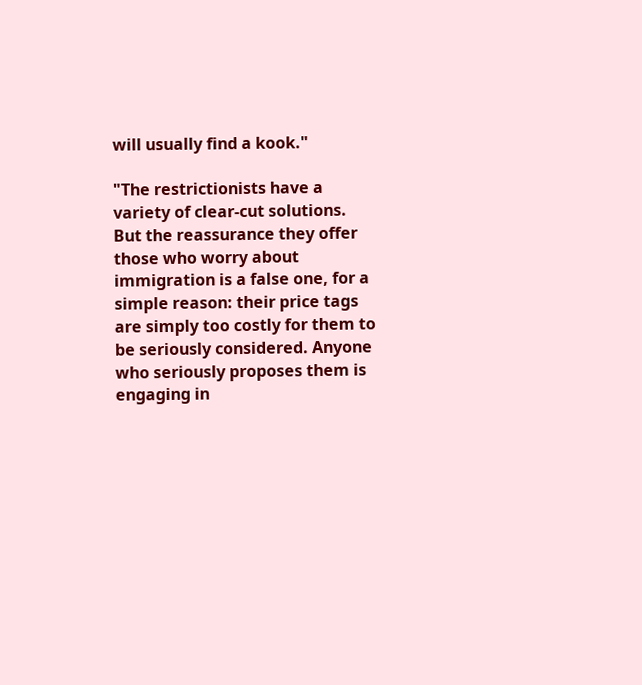will usually find a kook."

"The restrictionists have a variety of clear-cut solutions. But the reassurance they offer those who worry about immigration is a false one, for a simple reason: their price tags are simply too costly for them to be seriously considered. Anyone who seriously proposes them is engaging in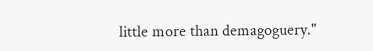little more than demagoguery."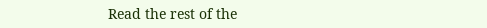Read the rest of the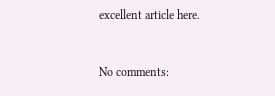excellent article here.


No comments: